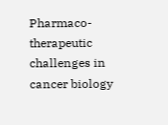Pharmaco-therapeutic challenges in cancer biology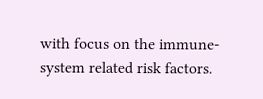with focus on the immune- system related risk factors.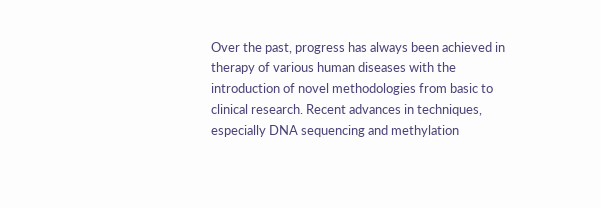Over the past, progress has always been achieved in therapy of various human diseases with the introduction of novel methodologies from basic to clinical research. Recent advances in techniques, especially DNA sequencing and methylation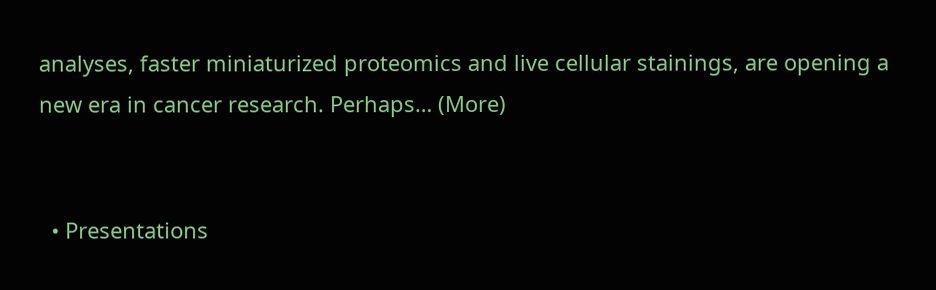analyses, faster miniaturized proteomics and live cellular stainings, are opening a new era in cancer research. Perhaps… (More)


  • Presentations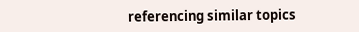referencing similar topics